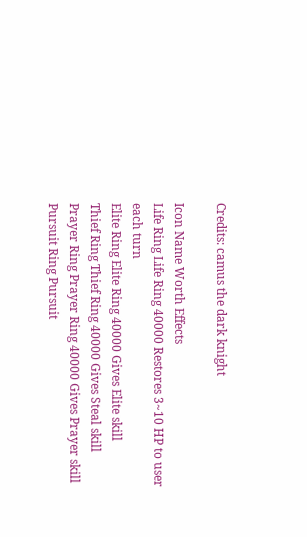Credits: camus the dark knight

Icon Name Worth Effects
Life Ring Life Ring 40000 Restores 3~10 HP to user each turn
Elite Ring Elite Ring 40000 Gives Elite skill
Thief Ring Thief Ring 40000 Gives Steal skill
Prayer Ring Prayer Ring 40000 Gives Prayer skill
Pursuit Ring Pursuit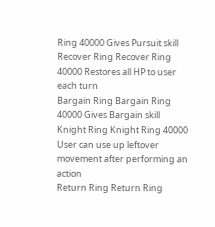Ring 40000 Gives Pursuit skill
Recover Ring Recover Ring 40000 Restores all HP to user each turn
Bargain Ring Bargain Ring 40000 Gives Bargain skill
Knight Ring Knight Ring 40000 User can use up leftover movement after performing an action
Return Ring Return Ring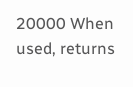20000 When used, returns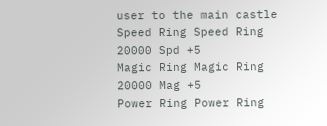user to the main castle
Speed Ring Speed Ring 20000 Spd +5
Magic Ring Magic Ring 20000 Mag +5
Power Ring Power Ring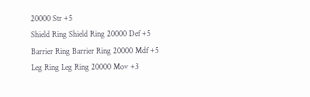20000 Str +5
Shield Ring Shield Ring 20000 Def +5
Barrier Ring Barrier Ring 20000 Mdf +5
Leg Ring Leg Ring 20000 Mov +3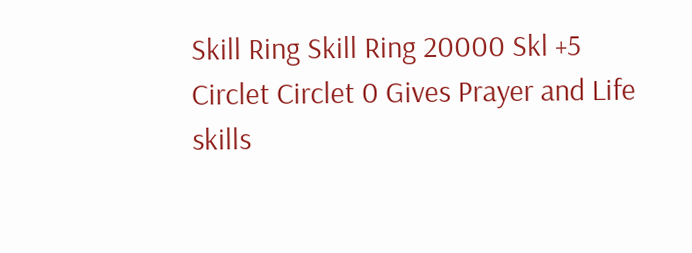Skill Ring Skill Ring 20000 Skl +5
Circlet Circlet 0 Gives Prayer and Life skills